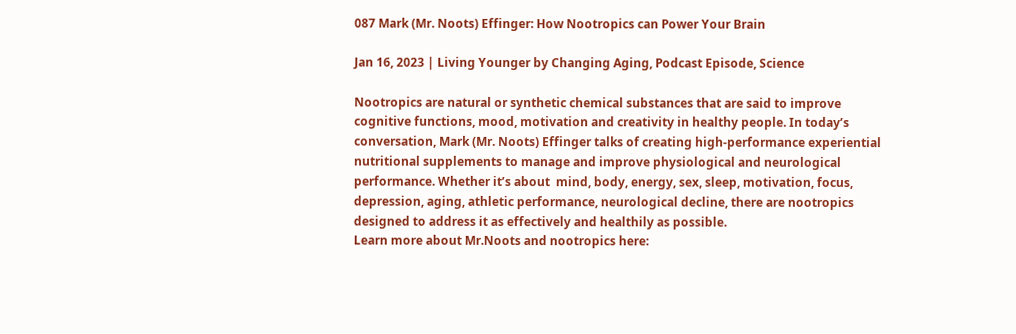087 Mark (Mr. Noots) Effinger: How Nootropics can Power Your Brain

Jan 16, 2023 | Living Younger by Changing Aging, Podcast Episode, Science

Nootropics are natural or synthetic chemical substances that are said to improve cognitive functions, mood, motivation and creativity in healthy people. In today’s conversation, Mark (Mr. Noots) Effinger talks of creating high-performance experiential nutritional supplements to manage and improve physiological and neurological performance. Whether it’s about  mind, body, energy, sex, sleep, motivation, focus, depression, aging, athletic performance, neurological decline, there are nootropics designed to address it as effectively and healthily as possible.
Learn more about Mr.Noots and nootropics here: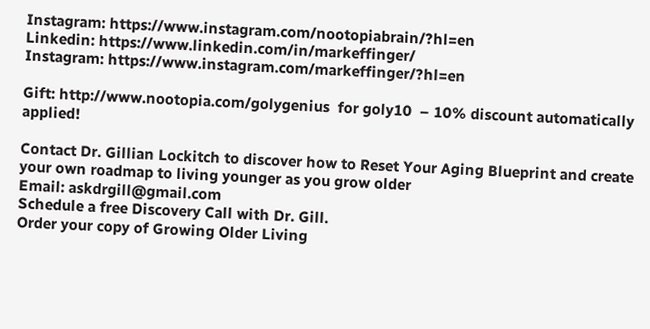Instagram: https://www.instagram.com/nootopiabrain/?hl=en
Linkedin: https://www.linkedin.com/in/markeffinger/
Instagram: https://www.instagram.com/markeffinger/?hl=en

Gift: http://www.nootopia.com/golygenius  for goly10  – 10% discount automatically applied!

Contact Dr. Gillian Lockitch to discover how to Reset Your Aging Blueprint and create your own roadmap to living younger as you grow older
Email: askdrgill@gmail.com
Schedule a free Discovery Call with Dr. Gill.
Order your copy of Growing Older Living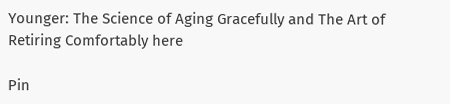Younger: The Science of Aging Gracefully and The Art of Retiring Comfortably here

Pin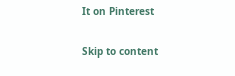It on Pinterest

Skip to content